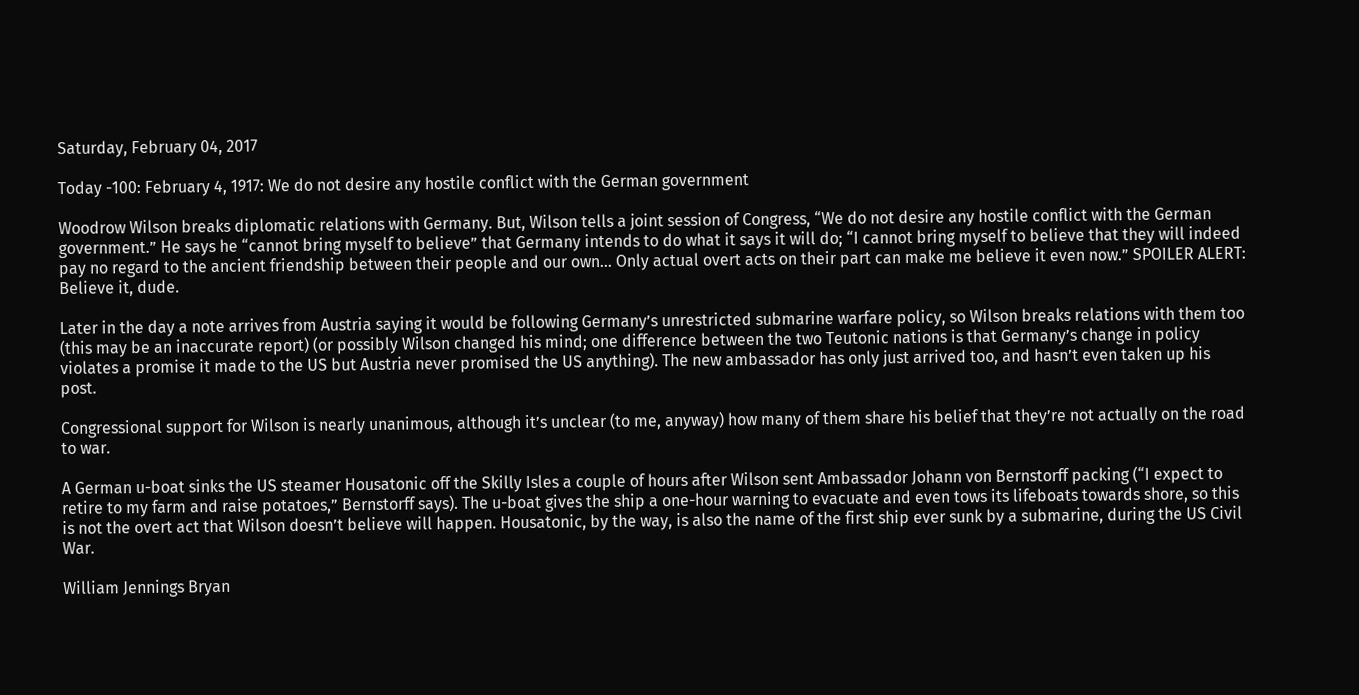Saturday, February 04, 2017

Today -100: February 4, 1917: We do not desire any hostile conflict with the German government

Woodrow Wilson breaks diplomatic relations with Germany. But, Wilson tells a joint session of Congress, “We do not desire any hostile conflict with the German government.” He says he “cannot bring myself to believe” that Germany intends to do what it says it will do; “I cannot bring myself to believe that they will indeed pay no regard to the ancient friendship between their people and our own... Only actual overt acts on their part can make me believe it even now.” SPOILER ALERT: Believe it, dude.

Later in the day a note arrives from Austria saying it would be following Germany’s unrestricted submarine warfare policy, so Wilson breaks relations with them too (this may be an inaccurate report) (or possibly Wilson changed his mind; one difference between the two Teutonic nations is that Germany’s change in policy violates a promise it made to the US but Austria never promised the US anything). The new ambassador has only just arrived too, and hasn’t even taken up his post.

Congressional support for Wilson is nearly unanimous, although it’s unclear (to me, anyway) how many of them share his belief that they’re not actually on the road to war.

A German u-boat sinks the US steamer Housatonic off the Skilly Isles a couple of hours after Wilson sent Ambassador Johann von Bernstorff packing (“I expect to retire to my farm and raise potatoes,” Bernstorff says). The u-boat gives the ship a one-hour warning to evacuate and even tows its lifeboats towards shore, so this is not the overt act that Wilson doesn’t believe will happen. Housatonic, by the way, is also the name of the first ship ever sunk by a submarine, during the US Civil War.

William Jennings Bryan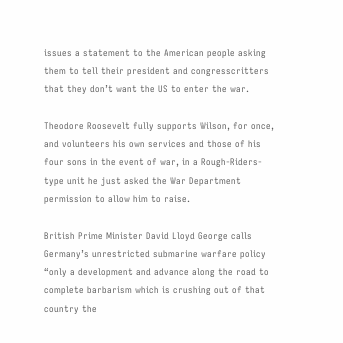issues a statement to the American people asking them to tell their president and congresscritters that they don’t want the US to enter the war.

Theodore Roosevelt fully supports Wilson, for once, and volunteers his own services and those of his four sons in the event of war, in a Rough-Riders-type unit he just asked the War Department permission to allow him to raise.

British Prime Minister David Lloyd George calls Germany’s unrestricted submarine warfare policy “only a development and advance along the road to complete barbarism which is crushing out of that country the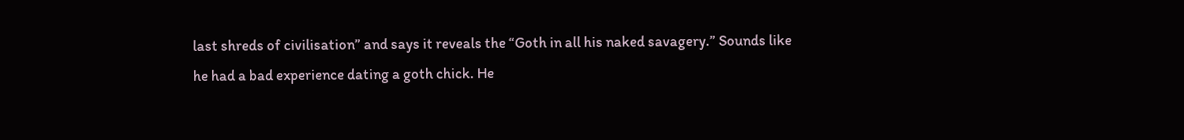last shreds of civilisation” and says it reveals the “Goth in all his naked savagery.” Sounds like he had a bad experience dating a goth chick. He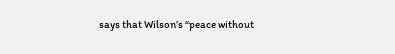says that Wilson’s “peace without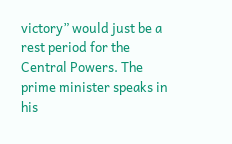victory” would just be a rest period for the Central Powers. The prime minister speaks in his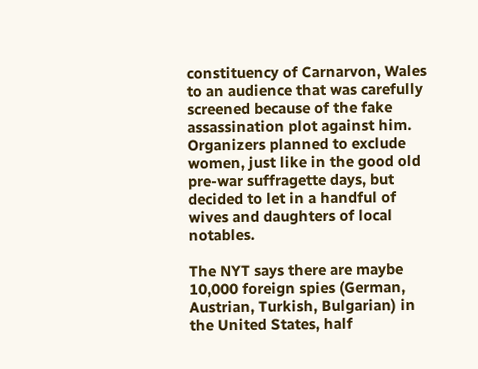constituency of Carnarvon, Wales to an audience that was carefully screened because of the fake assassination plot against him. Organizers planned to exclude women, just like in the good old pre-war suffragette days, but decided to let in a handful of wives and daughters of local notables.

The NYT says there are maybe 10,000 foreign spies (German, Austrian, Turkish, Bulgarian) in the United States, half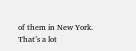of them in New York. That’s a lot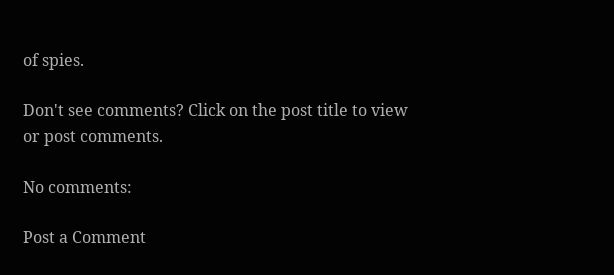of spies.

Don't see comments? Click on the post title to view or post comments.

No comments:

Post a Comment